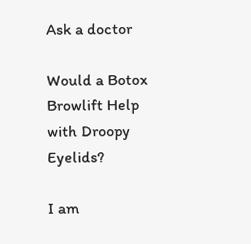Ask a doctor

Would a Botox Browlift Help with Droopy Eyelids?

I am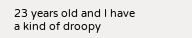23 years old and I have a kind of droopy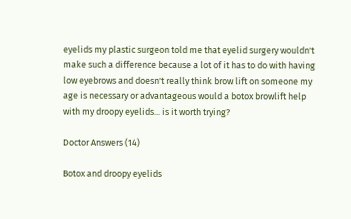eyelids my plastic surgeon told me that eyelid surgery wouldn't make such a difference because a lot of it has to do with having low eyebrows and doesn't really think brow lift on someone my age is necessary or advantageous would a botox browlift help with my droopy eyelids... is it worth trying?

Doctor Answers (14)

Botox and droopy eyelids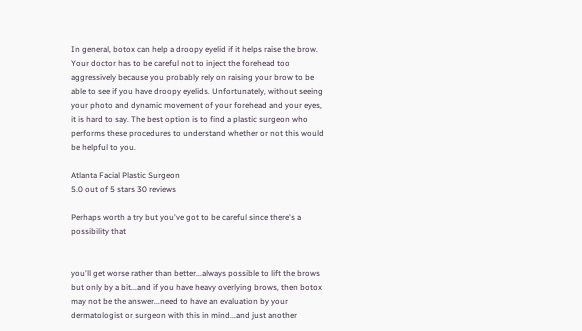In general, botox can help a droopy eyelid if it helps raise the brow. Your doctor has to be careful not to inject the forehead too aggressively because you probably rely on raising your brow to be able to see if you have droopy eyelids. Unfortunately, without seeing your photo and dynamic movement of your forehead and your eyes, it is hard to say. The best option is to find a plastic surgeon who performs these procedures to understand whether or not this would be helpful to you.

Atlanta Facial Plastic Surgeon
5.0 out of 5 stars 30 reviews

Perhaps worth a try but you've got to be careful since there's a possibility that


you'll get worse rather than better...always possible to lift the brows but only by a bit...and if you have heavy overlying brows, then botox may not be the answer...need to have an evaluation by your dermatologist or surgeon with this in mind...and just another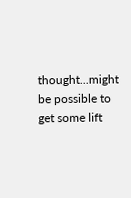thought...might be possible to get some lift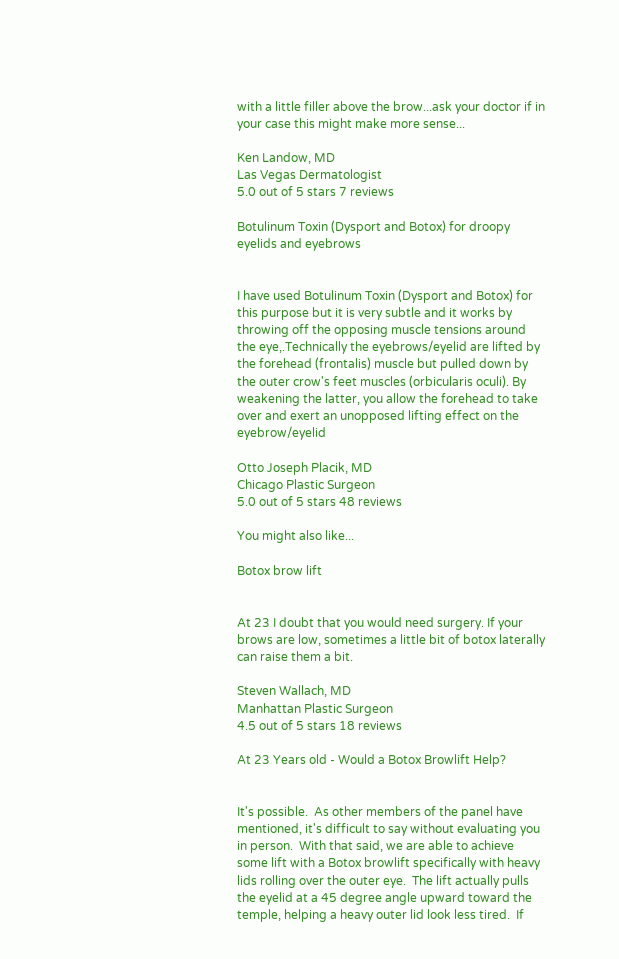with a little filler above the brow...ask your doctor if in your case this might make more sense...

Ken Landow, MD
Las Vegas Dermatologist
5.0 out of 5 stars 7 reviews

Botulinum Toxin (Dysport and Botox) for droopy eyelids and eyebrows


I have used Botulinum Toxin (Dysport and Botox) for this purpose but it is very subtle and it works by throwing off the opposing muscle tensions around the eye,.Technically the eyebrows/eyelid are lifted by the forehead (frontalis) muscle but pulled down by the outer crow's feet muscles (orbicularis oculi). By weakening the latter, you allow the forehead to take over and exert an unopposed lifting effect on the eyebrow/eyelid

Otto Joseph Placik, MD
Chicago Plastic Surgeon
5.0 out of 5 stars 48 reviews

You might also like...

Botox brow lift


At 23 I doubt that you would need surgery. If your brows are low, sometimes a little bit of botox laterally can raise them a bit.

Steven Wallach, MD
Manhattan Plastic Surgeon
4.5 out of 5 stars 18 reviews

At 23 Years old - Would a Botox Browlift Help?


It's possible.  As other members of the panel have mentioned, it's difficult to say without evaluating you in person.  With that said, we are able to achieve some lift with a Botox browlift specifically with heavy lids rolling over the outer eye.  The lift actually pulls the eyelid at a 45 degree angle upward toward the temple, helping a heavy outer lid look less tired.  If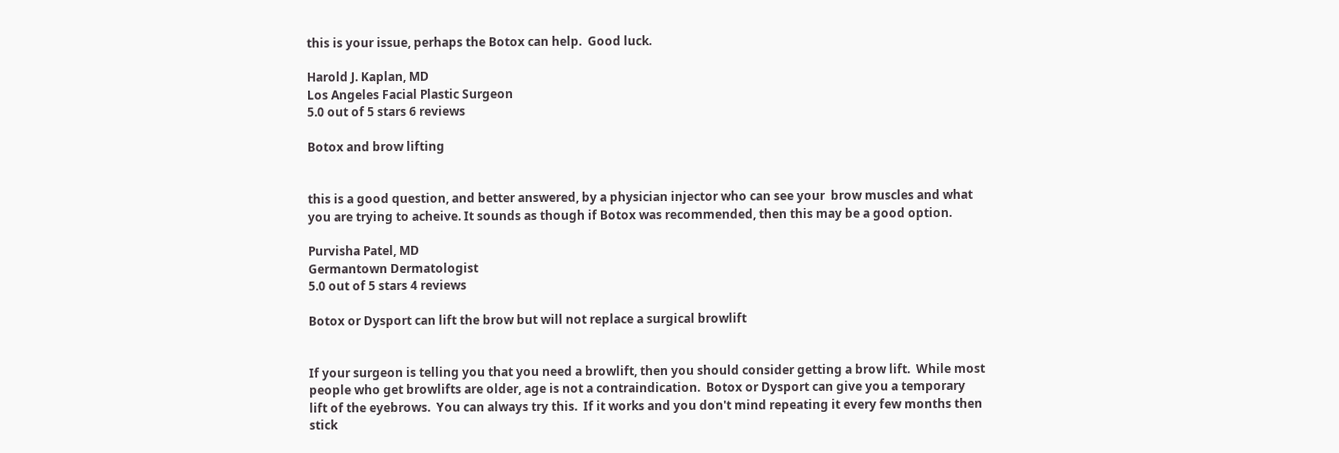this is your issue, perhaps the Botox can help.  Good luck.

Harold J. Kaplan, MD
Los Angeles Facial Plastic Surgeon
5.0 out of 5 stars 6 reviews

Botox and brow lifting


this is a good question, and better answered, by a physician injector who can see your  brow muscles and what you are trying to acheive. It sounds as though if Botox was recommended, then this may be a good option.

Purvisha Patel, MD
Germantown Dermatologist
5.0 out of 5 stars 4 reviews

Botox or Dysport can lift the brow but will not replace a surgical browlift


If your surgeon is telling you that you need a browlift, then you should consider getting a brow lift.  While most people who get browlifts are older, age is not a contraindication.  Botox or Dysport can give you a temporary lift of the eyebrows.  You can always try this.  If it works and you don't mind repeating it every few months then stick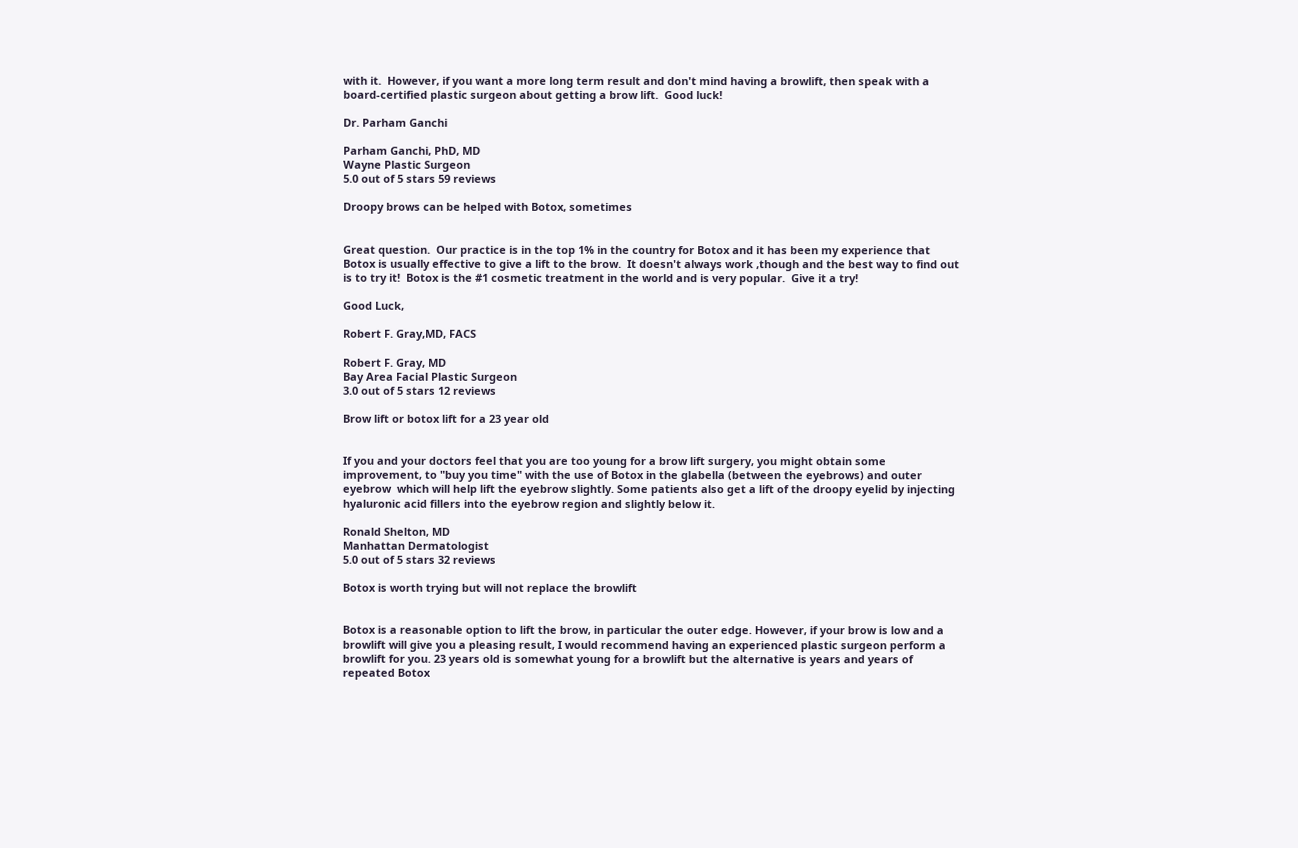with it.  However, if you want a more long term result and don't mind having a browlift, then speak with a board-certified plastic surgeon about getting a brow lift.  Good luck!

Dr. Parham Ganchi

Parham Ganchi, PhD, MD
Wayne Plastic Surgeon
5.0 out of 5 stars 59 reviews

Droopy brows can be helped with Botox, sometimes


Great question.  Our practice is in the top 1% in the country for Botox and it has been my experience that Botox is usually effective to give a lift to the brow.  It doesn't always work ,though and the best way to find out is to try it!  Botox is the #1 cosmetic treatment in the world and is very popular.  Give it a try!

Good Luck,

Robert F. Gray,MD, FACS

Robert F. Gray, MD
Bay Area Facial Plastic Surgeon
3.0 out of 5 stars 12 reviews

Brow lift or botox lift for a 23 year old


If you and your doctors feel that you are too young for a brow lift surgery, you might obtain some improvement, to "buy you time" with the use of Botox in the glabella (between the eyebrows) and outer eyebrow  which will help lift the eyebrow slightly. Some patients also get a lift of the droopy eyelid by injecting hyaluronic acid fillers into the eyebrow region and slightly below it.

Ronald Shelton, MD
Manhattan Dermatologist
5.0 out of 5 stars 32 reviews

Botox is worth trying but will not replace the browlift


Botox is a reasonable option to lift the brow, in particular the outer edge. However, if your brow is low and a browlift will give you a pleasing result, I would recommend having an experienced plastic surgeon perform a browlift for you. 23 years old is somewhat young for a browlift but the alternative is years and years of repeated Botox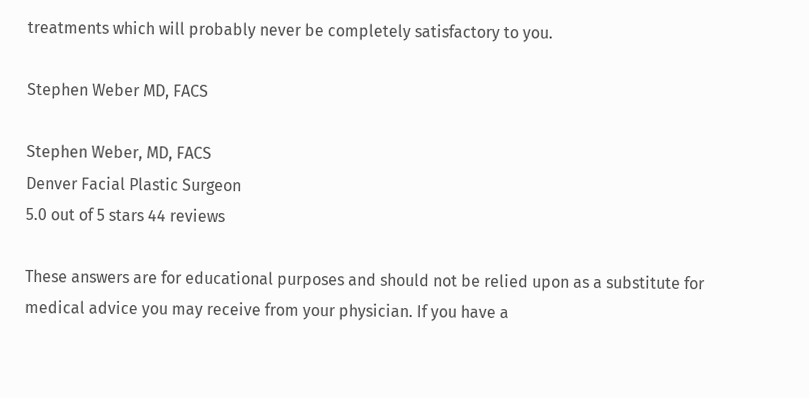treatments which will probably never be completely satisfactory to you.

Stephen Weber MD, FACS

Stephen Weber, MD, FACS
Denver Facial Plastic Surgeon
5.0 out of 5 stars 44 reviews

These answers are for educational purposes and should not be relied upon as a substitute for medical advice you may receive from your physician. If you have a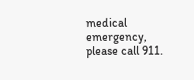medical emergency, please call 911.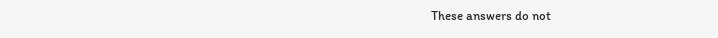These answers do not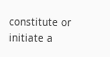constitute or initiate a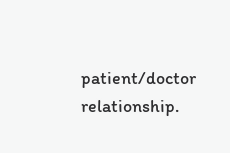patient/doctor relationship.